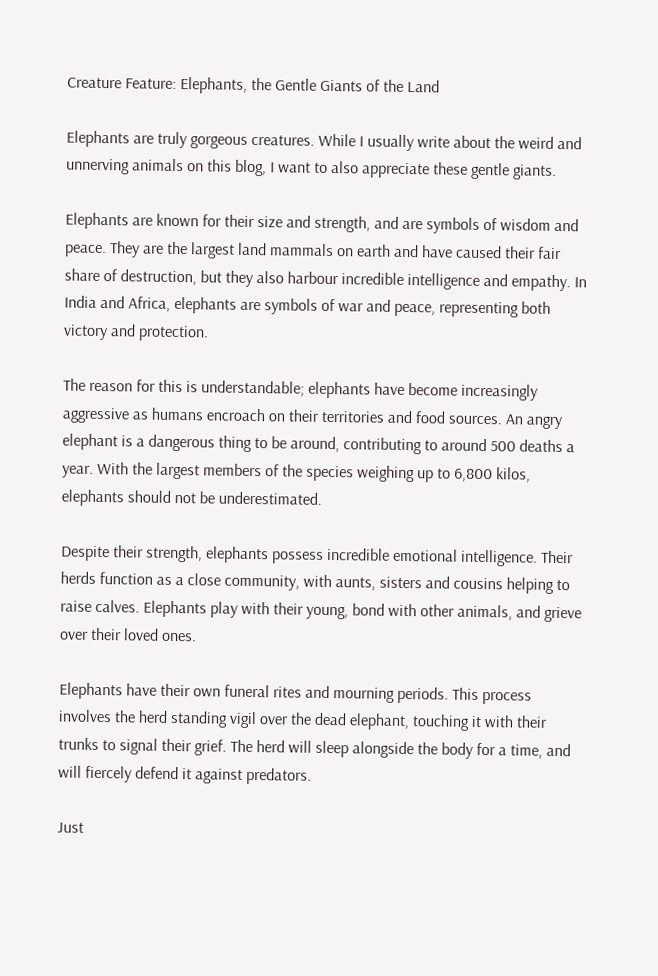Creature Feature: Elephants, the Gentle Giants of the Land

Elephants are truly gorgeous creatures. While I usually write about the weird and unnerving animals on this blog, I want to also appreciate these gentle giants.

Elephants are known for their size and strength, and are symbols of wisdom and peace. They are the largest land mammals on earth and have caused their fair share of destruction, but they also harbour incredible intelligence and empathy. In India and Africa, elephants are symbols of war and peace, representing both victory and protection.

The reason for this is understandable; elephants have become increasingly aggressive as humans encroach on their territories and food sources. An angry elephant is a dangerous thing to be around, contributing to around 500 deaths a year. With the largest members of the species weighing up to 6,800 kilos, elephants should not be underestimated.

Despite their strength, elephants possess incredible emotional intelligence. Their herds function as a close community, with aunts, sisters and cousins helping to raise calves. Elephants play with their young, bond with other animals, and grieve over their loved ones.

Elephants have their own funeral rites and mourning periods. This process involves the herd standing vigil over the dead elephant, touching it with their trunks to signal their grief. The herd will sleep alongside the body for a time, and will fiercely defend it against predators.

Just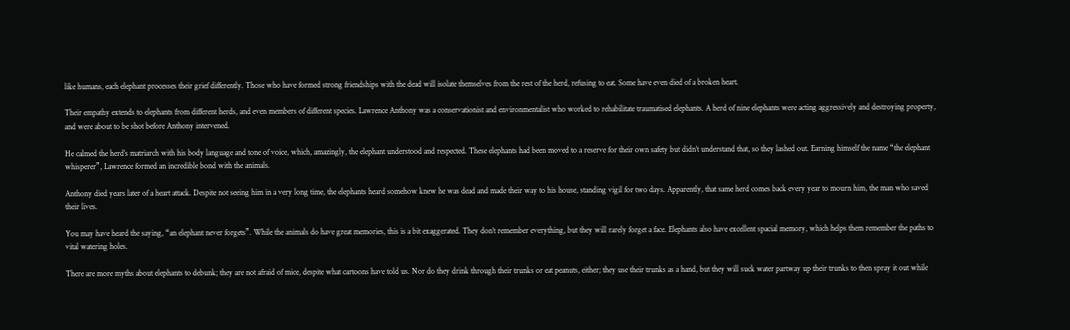like humans, each elephant processes their grief differently. Those who have formed strong friendships with the dead will isolate themselves from the rest of the herd, refusing to eat. Some have even died of a broken heart.

Their empathy extends to elephants from different herds, and even members of different species. Lawrence Anthony was a conservationist and environmentalist who worked to rehabilitate traumatised elephants. A herd of nine elephants were acting aggressively and destroying property, and were about to be shot before Anthony intervened.

He calmed the herd’s matriarch with his body language and tone of voice, which, amazingly, the elephant understood and respected. These elephants had been moved to a reserve for their own safety but didn’t understand that, so they lashed out. Earning himself the name “the elephant whisperer”, Lawrence formed an incredible bond with the animals.

Anthony died years later of a heart attack. Despite not seeing him in a very long time, the elephants heard somehow knew he was dead and made their way to his house, standing vigil for two days. Apparently, that same herd comes back every year to mourn him, the man who saved their lives.

You may have heard the saying, “an elephant never forgets”. While the animals do have great memories, this is a bit exaggerated. They don’t remember everything, but they will rarely forget a face. Elephants also have excellent spacial memory, which helps them remember the paths to vital watering holes.

There are more myths about elephants to debunk; they are not afraid of mice, despite what cartoons have told us. Nor do they drink through their trunks or eat peanuts, either; they use their trunks as a hand, but they will suck water partway up their trunks to then spray it out while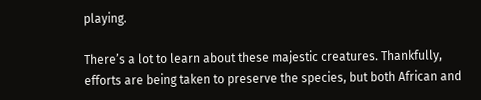playing.

There’s a lot to learn about these majestic creatures. Thankfully, efforts are being taken to preserve the species, but both African and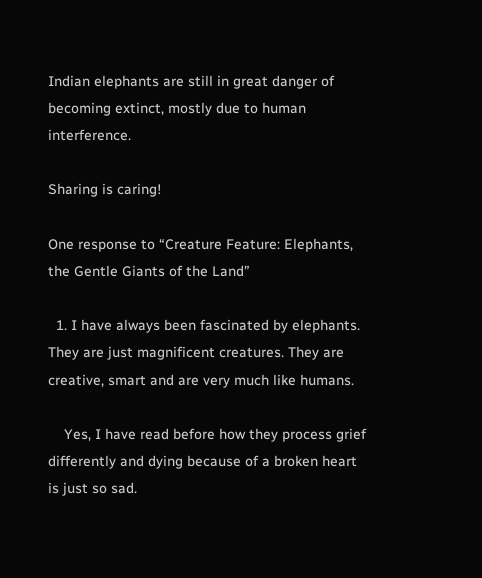Indian elephants are still in great danger of becoming extinct, mostly due to human interference.

Sharing is caring!

One response to “Creature Feature: Elephants, the Gentle Giants of the Land”

  1. I have always been fascinated by elephants. They are just magnificent creatures. They are creative, smart and are very much like humans.

    Yes, I have read before how they process grief differently and dying because of a broken heart is just so sad.